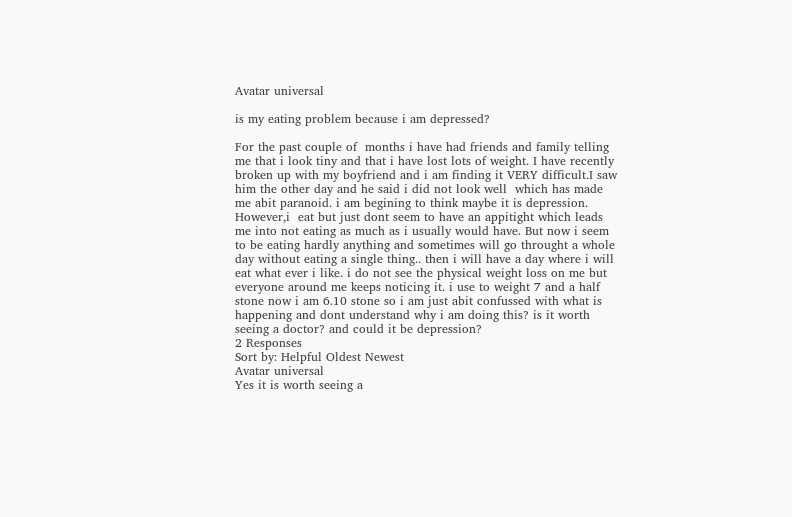Avatar universal

is my eating problem because i am depressed?

For the past couple of  months i have had friends and family telling me that i look tiny and that i have lost lots of weight. I have recently broken up with my boyfriend and i am finding it VERY difficult.I saw him the other day and he said i did not look well  which has made me abit paranoid. i am begining to think maybe it is depression. However,i  eat but just dont seem to have an appitight which leads me into not eating as much as i usually would have. But now i seem to be eating hardly anything and sometimes will go throught a whole day without eating a single thing.. then i will have a day where i will eat what ever i like. i do not see the physical weight loss on me but everyone around me keeps noticing it. i use to weight 7 and a half stone now i am 6.10 stone so i am just abit confussed with what is happening and dont understand why i am doing this? is it worth seeing a doctor? and could it be depression?
2 Responses
Sort by: Helpful Oldest Newest
Avatar universal
Yes it is worth seeing a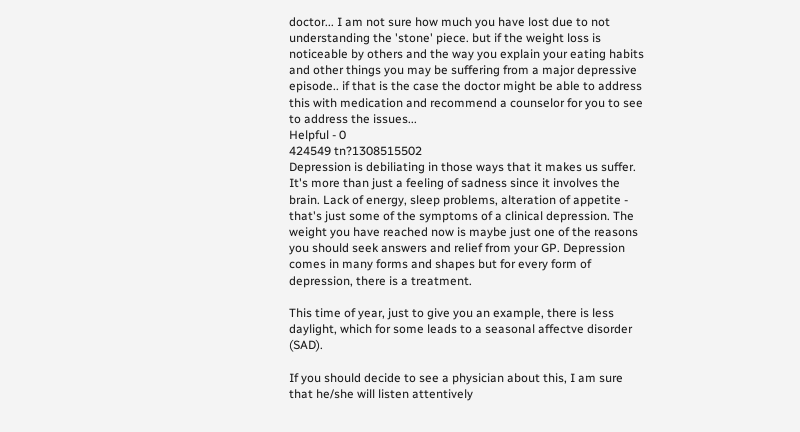doctor... I am not sure how much you have lost due to not understanding the 'stone' piece. but if the weight loss is noticeable by others and the way you explain your eating habits and other things you may be suffering from a major depressive episode.. if that is the case the doctor might be able to address this with medication and recommend a counselor for you to see to address the issues...
Helpful - 0
424549 tn?1308515502
Depression is debiliating in those ways that it makes us suffer. It's more than just a feeling of sadness since it involves the brain. Lack of energy, sleep problems, alteration of appetite - that's just some of the symptoms of a clinical depression. The weight you have reached now is maybe just one of the reasons you should seek answers and relief from your GP. Depression comes in many forms and shapes but for every form of depression, there is a treatment.

This time of year, just to give you an example, there is less daylight, which for some leads to a seasonal affectve disorder (SAD).

If you should decide to see a physician about this, I am sure that he/she will listen attentively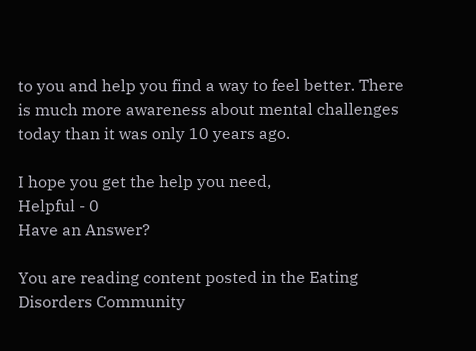to you and help you find a way to feel better. There is much more awareness about mental challenges today than it was only 10 years ago.

I hope you get the help you need,
Helpful - 0
Have an Answer?

You are reading content posted in the Eating Disorders Community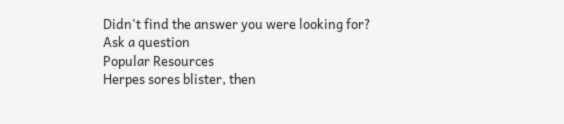Didn't find the answer you were looking for?
Ask a question
Popular Resources
Herpes sores blister, then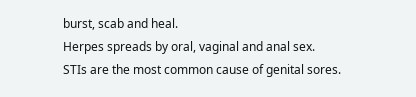burst, scab and heal.
Herpes spreads by oral, vaginal and anal sex.
STIs are the most common cause of genital sores.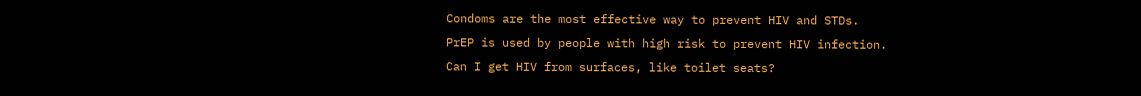Condoms are the most effective way to prevent HIV and STDs.
PrEP is used by people with high risk to prevent HIV infection.
Can I get HIV from surfaces, like toilet seats?